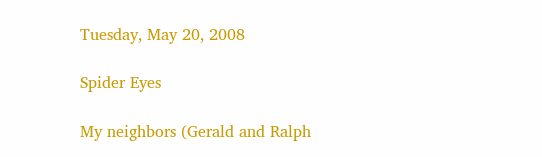Tuesday, May 20, 2008

Spider Eyes

My neighbors (Gerald and Ralph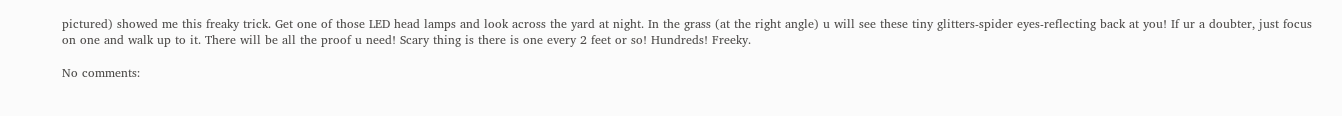pictured) showed me this freaky trick. Get one of those LED head lamps and look across the yard at night. In the grass (at the right angle) u will see these tiny glitters-spider eyes-reflecting back at you! If ur a doubter, just focus on one and walk up to it. There will be all the proof u need! Scary thing is there is one every 2 feet or so! Hundreds! Freeky.

No comments: